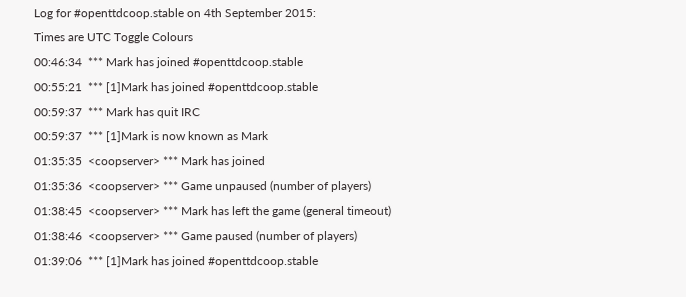Log for #openttdcoop.stable on 4th September 2015:
Times are UTC Toggle Colours
00:46:34  *** Mark has joined #openttdcoop.stable
00:55:21  *** [1]Mark has joined #openttdcoop.stable
00:59:37  *** Mark has quit IRC
00:59:37  *** [1]Mark is now known as Mark
01:35:35  <coopserver> *** Mark has joined
01:35:36  <coopserver> *** Game unpaused (number of players)
01:38:45  <coopserver> *** Mark has left the game (general timeout)
01:38:46  <coopserver> *** Game paused (number of players)
01:39:06  *** [1]Mark has joined #openttdcoop.stable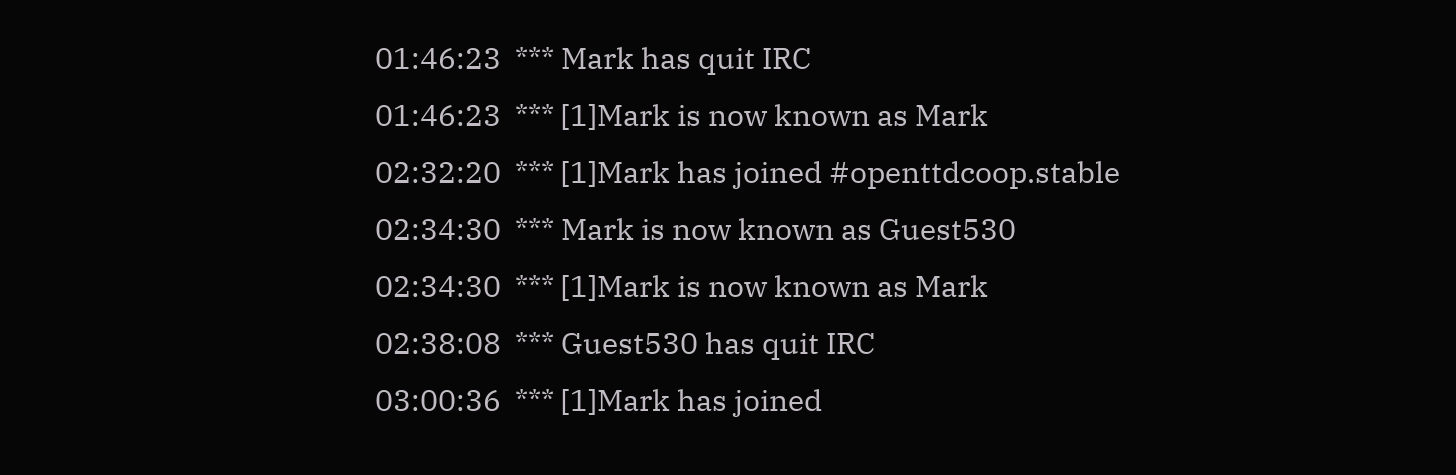01:46:23  *** Mark has quit IRC
01:46:23  *** [1]Mark is now known as Mark
02:32:20  *** [1]Mark has joined #openttdcoop.stable
02:34:30  *** Mark is now known as Guest530
02:34:30  *** [1]Mark is now known as Mark
02:38:08  *** Guest530 has quit IRC
03:00:36  *** [1]Mark has joined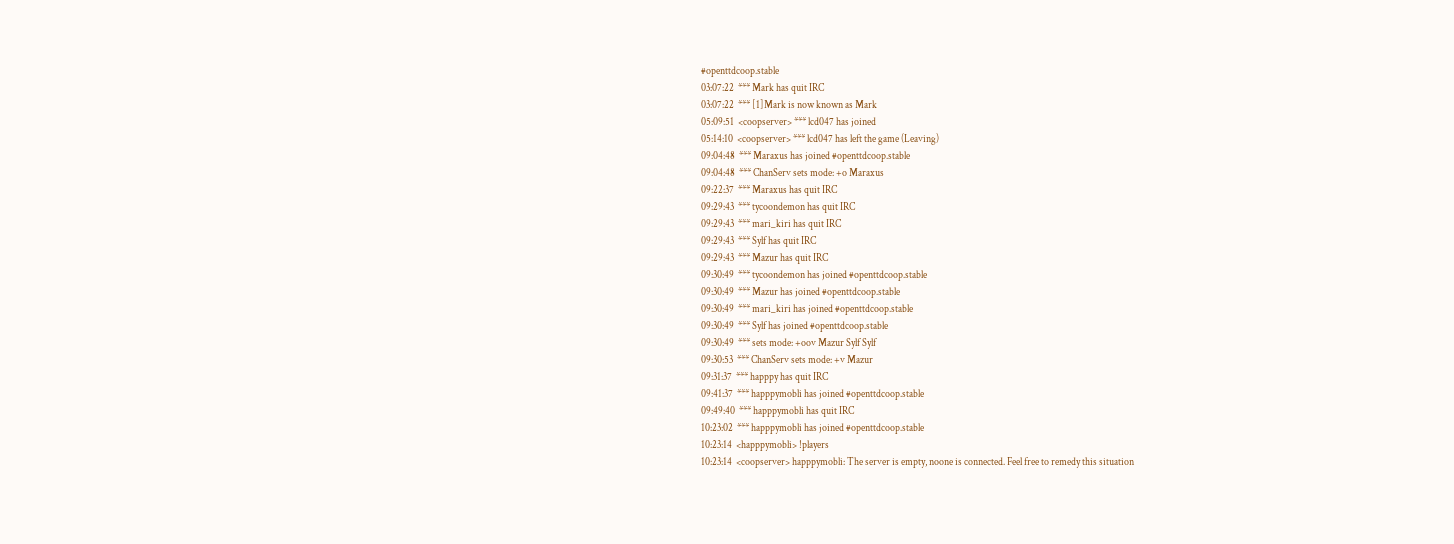#openttdcoop.stable
03:07:22  *** Mark has quit IRC
03:07:22  *** [1]Mark is now known as Mark
05:09:51  <coopserver> *** lcd047 has joined
05:14:10  <coopserver> *** lcd047 has left the game (Leaving)
09:04:48  *** Maraxus has joined #openttdcoop.stable
09:04:48  *** ChanServ sets mode: +o Maraxus
09:22:37  *** Maraxus has quit IRC
09:29:43  *** tycoondemon has quit IRC
09:29:43  *** mari_kiri has quit IRC
09:29:43  *** Sylf has quit IRC
09:29:43  *** Mazur has quit IRC
09:30:49  *** tycoondemon has joined #openttdcoop.stable
09:30:49  *** Mazur has joined #openttdcoop.stable
09:30:49  *** mari_kiri has joined #openttdcoop.stable
09:30:49  *** Sylf has joined #openttdcoop.stable
09:30:49  *** sets mode: +oov Mazur Sylf Sylf
09:30:53  *** ChanServ sets mode: +v Mazur
09:31:37  *** happpy has quit IRC
09:41:37  *** happpymobli has joined #openttdcoop.stable
09:49:40  *** happpymobli has quit IRC
10:23:02  *** happpymobli has joined #openttdcoop.stable
10:23:14  <happpymobli> !players
10:23:14  <coopserver> happpymobli: The server is empty, noone is connected. Feel free to remedy this situation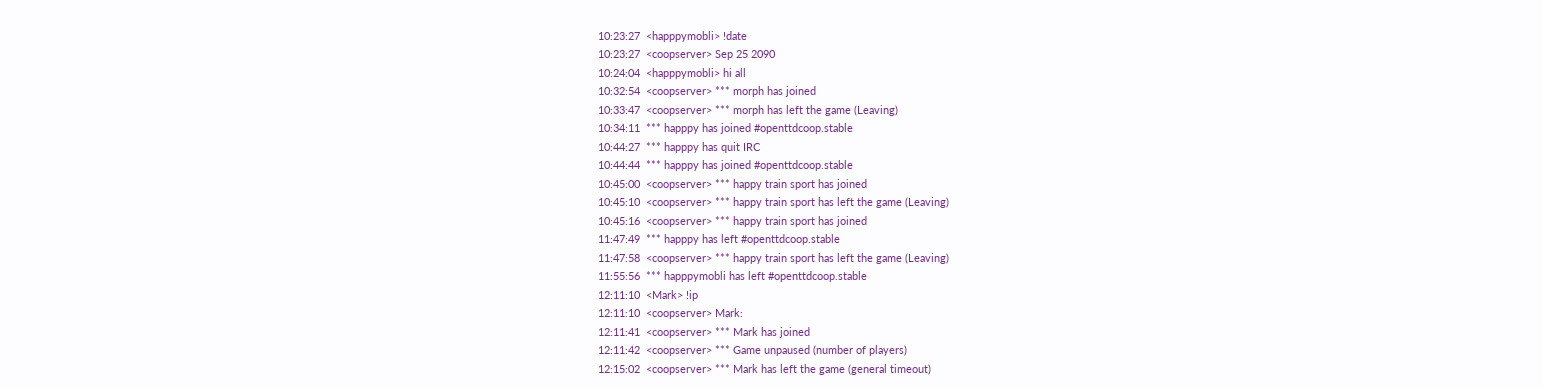10:23:27  <happpymobli> !date
10:23:27  <coopserver> Sep 25 2090
10:24:04  <happpymobli> hi all
10:32:54  <coopserver> *** morph has joined
10:33:47  <coopserver> *** morph has left the game (Leaving)
10:34:11  *** happpy has joined #openttdcoop.stable
10:44:27  *** happpy has quit IRC
10:44:44  *** happpy has joined #openttdcoop.stable
10:45:00  <coopserver> *** happy train sport has joined
10:45:10  <coopserver> *** happy train sport has left the game (Leaving)
10:45:16  <coopserver> *** happy train sport has joined
11:47:49  *** happpy has left #openttdcoop.stable
11:47:58  <coopserver> *** happy train sport has left the game (Leaving)
11:55:56  *** happpymobli has left #openttdcoop.stable
12:11:10  <Mark> !ip
12:11:10  <coopserver> Mark:
12:11:41  <coopserver> *** Mark has joined
12:11:42  <coopserver> *** Game unpaused (number of players)
12:15:02  <coopserver> *** Mark has left the game (general timeout)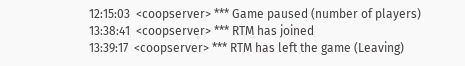12:15:03  <coopserver> *** Game paused (number of players)
13:38:41  <coopserver> *** RTM has joined
13:39:17  <coopserver> *** RTM has left the game (Leaving)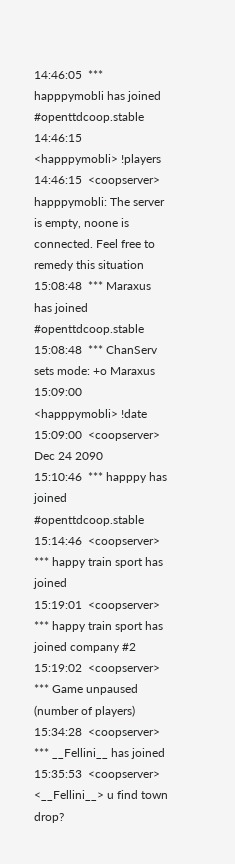14:46:05  *** happpymobli has joined #openttdcoop.stable
14:46:15  <happpymobli> !players
14:46:15  <coopserver> happpymobli: The server is empty, noone is connected. Feel free to remedy this situation
15:08:48  *** Maraxus has joined #openttdcoop.stable
15:08:48  *** ChanServ sets mode: +o Maraxus
15:09:00  <happpymobli> !date
15:09:00  <coopserver> Dec 24 2090
15:10:46  *** happpy has joined #openttdcoop.stable
15:14:46  <coopserver> *** happy train sport has joined
15:19:01  <coopserver> *** happy train sport has joined company #2
15:19:02  <coopserver> *** Game unpaused (number of players)
15:34:28  <coopserver> *** __Fellini__ has joined
15:35:53  <coopserver> <__Fellini__> u find town drop?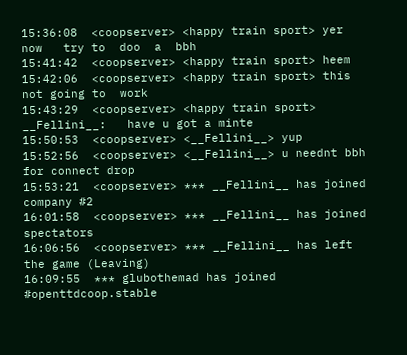15:36:08  <coopserver> <happy train sport> yer   now   try to  doo  a  bbh
15:41:42  <coopserver> <happy train sport> heem
15:42:06  <coopserver> <happy train sport> this   not going to  work
15:43:29  <coopserver> <happy train sport> __Fellini__:   have u got a minte
15:50:53  <coopserver> <__Fellini__> yup
15:52:56  <coopserver> <__Fellini__> u neednt bbh for connect drop
15:53:21  <coopserver> *** __Fellini__ has joined company #2
16:01:58  <coopserver> *** __Fellini__ has joined spectators
16:06:56  <coopserver> *** __Fellini__ has left the game (Leaving)
16:09:55  *** glubothemad has joined #openttdcoop.stable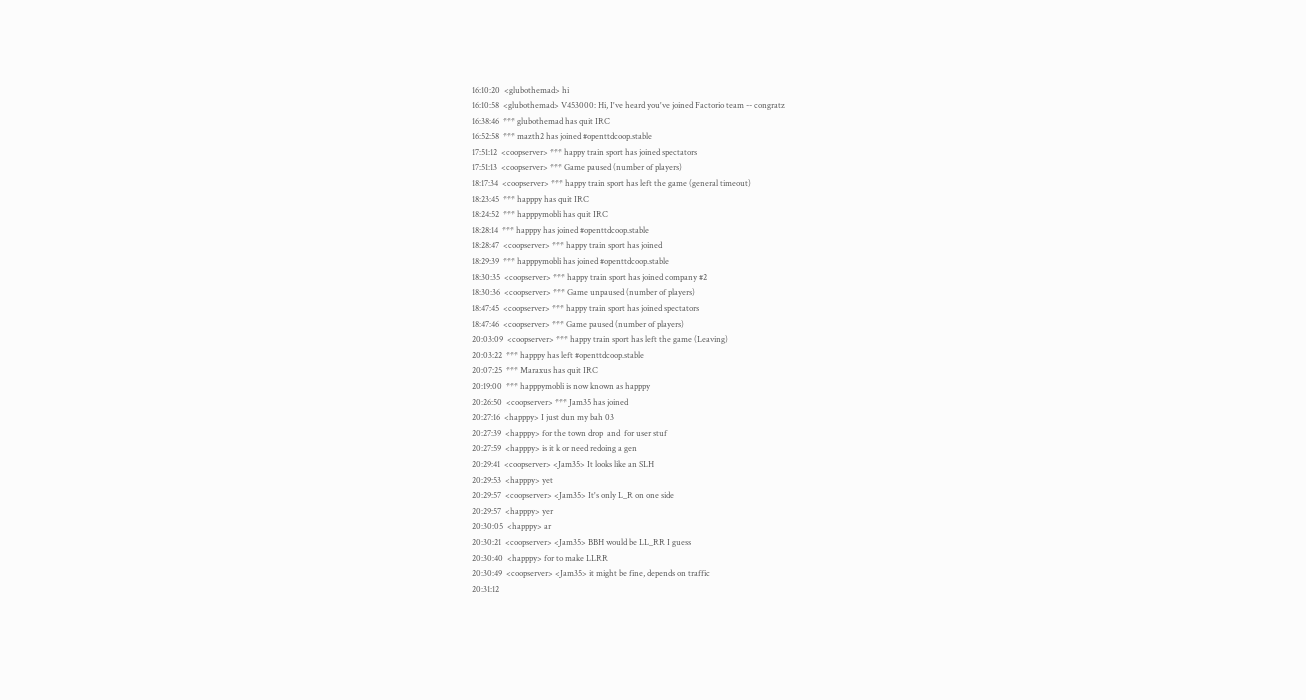16:10:20  <glubothemad> hi
16:10:58  <glubothemad> V453000: Hi, I've heard you've joined Factorio team -- congratz
16:38:46  *** glubothemad has quit IRC
16:52:58  *** mazth2 has joined #openttdcoop.stable
17:51:12  <coopserver> *** happy train sport has joined spectators
17:51:13  <coopserver> *** Game paused (number of players)
18:17:34  <coopserver> *** happy train sport has left the game (general timeout)
18:23:45  *** happpy has quit IRC
18:24:52  *** happpymobli has quit IRC
18:28:14  *** happpy has joined #openttdcoop.stable
18:28:47  <coopserver> *** happy train sport has joined
18:29:39  *** happpymobli has joined #openttdcoop.stable
18:30:35  <coopserver> *** happy train sport has joined company #2
18:30:36  <coopserver> *** Game unpaused (number of players)
18:47:45  <coopserver> *** happy train sport has joined spectators
18:47:46  <coopserver> *** Game paused (number of players)
20:03:09  <coopserver> *** happy train sport has left the game (Leaving)
20:03:22  *** happpy has left #openttdcoop.stable
20:07:25  *** Maraxus has quit IRC
20:19:00  *** happpymobli is now known as happpy
20:26:50  <coopserver> *** Jam35 has joined
20:27:16  <happpy> I just dun my bah 03
20:27:39  <happpy> for the town drop  and  for user stuf
20:27:59  <happpy> is it k or need redoing a gen
20:29:41  <coopserver> <Jam35> It looks like an SLH
20:29:53  <happpy> yet
20:29:57  <coopserver> <Jam35> It's only L_R on one side
20:29:57  <happpy> yer
20:30:05  <happpy> ar
20:30:21  <coopserver> <Jam35> BBH would be LL_RR I guess
20:30:40  <happpy> for to make LLRR
20:30:49  <coopserver> <Jam35> it might be fine, depends on traffic
20:31:12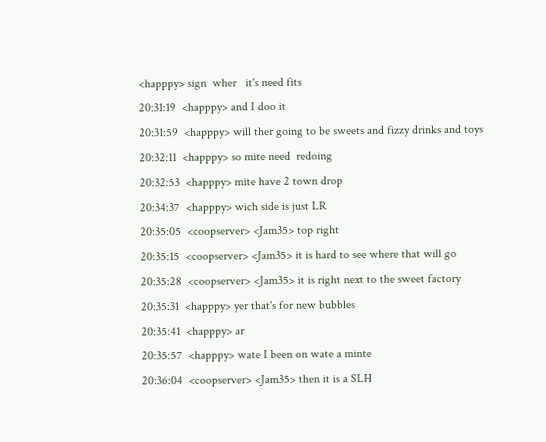<happpy> sign  wher   it's need fits
20:31:19  <happpy> and I doo it
20:31:59  <happpy> will ther going to be sweets and fizzy drinks and toys
20:32:11  <happpy> so mite need  redoing
20:32:53  <happpy> mite have 2 town drop
20:34:37  <happpy> wich side is just LR
20:35:05  <coopserver> <Jam35> top right
20:35:15  <coopserver> <Jam35> it is hard to see where that will go
20:35:28  <coopserver> <Jam35> it is right next to the sweet factory
20:35:31  <happpy> yer that's for new bubbles
20:35:41  <happpy> ar
20:35:57  <happpy> wate I been on wate a minte
20:36:04  <coopserver> <Jam35> then it is a SLH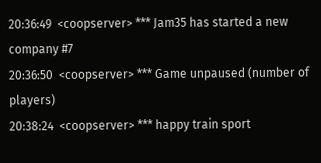20:36:49  <coopserver> *** Jam35 has started a new company #7
20:36:50  <coopserver> *** Game unpaused (number of players)
20:38:24  <coopserver> *** happy train sport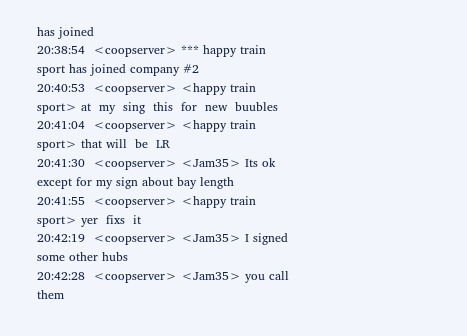has joined
20:38:54  <coopserver> *** happy train sport has joined company #2
20:40:53  <coopserver> <happy train sport> at  my  sing  this  for  new  buubles
20:41:04  <coopserver> <happy train sport> that will  be  LR
20:41:30  <coopserver> <Jam35> Its ok except for my sign about bay length
20:41:55  <coopserver> <happy train sport> yer  fixs  it
20:42:19  <coopserver> <Jam35> I signed some other hubs
20:42:28  <coopserver> <Jam35> you call them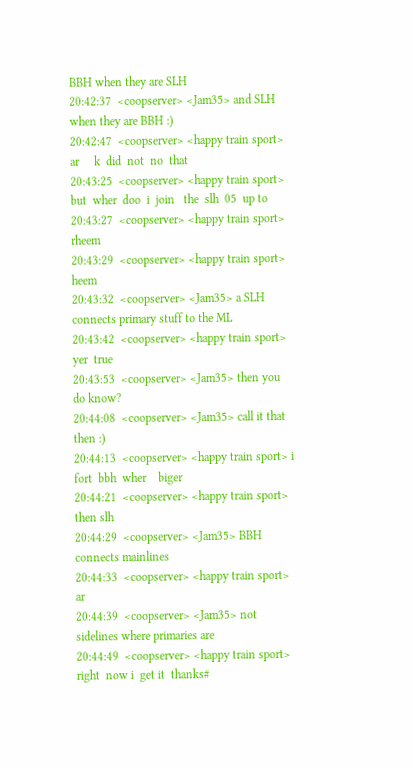BBH when they are SLH
20:42:37  <coopserver> <Jam35> and SLH when they are BBH :)
20:42:47  <coopserver> <happy train sport> ar     k  did  not  no  that
20:43:25  <coopserver> <happy train sport> but  wher  doo  i  join   the  slh  05  up to
20:43:27  <coopserver> <happy train sport> rheem
20:43:29  <coopserver> <happy train sport> heem
20:43:32  <coopserver> <Jam35> a SLH connects primary stuff to the ML
20:43:42  <coopserver> <happy train sport> yer  true
20:43:53  <coopserver> <Jam35> then you do know?
20:44:08  <coopserver> <Jam35> call it that then :)
20:44:13  <coopserver> <happy train sport> i  fort  bbh  wher    biger
20:44:21  <coopserver> <happy train sport> then slh
20:44:29  <coopserver> <Jam35> BBH connects mainlines
20:44:33  <coopserver> <happy train sport> ar
20:44:39  <coopserver> <Jam35> not sidelines where primaries are
20:44:49  <coopserver> <happy train sport> right  now i  get it  thanks#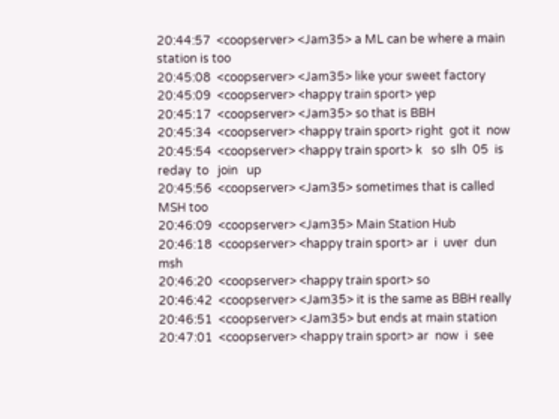20:44:57  <coopserver> <Jam35> a ML can be where a main station is too
20:45:08  <coopserver> <Jam35> like your sweet factory
20:45:09  <coopserver> <happy train sport> yep
20:45:17  <coopserver> <Jam35> so that is BBH
20:45:34  <coopserver> <happy train sport> right  got it  now
20:45:54  <coopserver> <happy train sport> k   so  slh  05  is reday  to   join   up
20:45:56  <coopserver> <Jam35> sometimes that is called MSH too
20:46:09  <coopserver> <Jam35> Main Station Hub
20:46:18  <coopserver> <happy train sport> ar  i  uver  dun  msh
20:46:20  <coopserver> <happy train sport> so
20:46:42  <coopserver> <Jam35> it is the same as BBH really
20:46:51  <coopserver> <Jam35> but ends at main station
20:47:01  <coopserver> <happy train sport> ar  now  i  see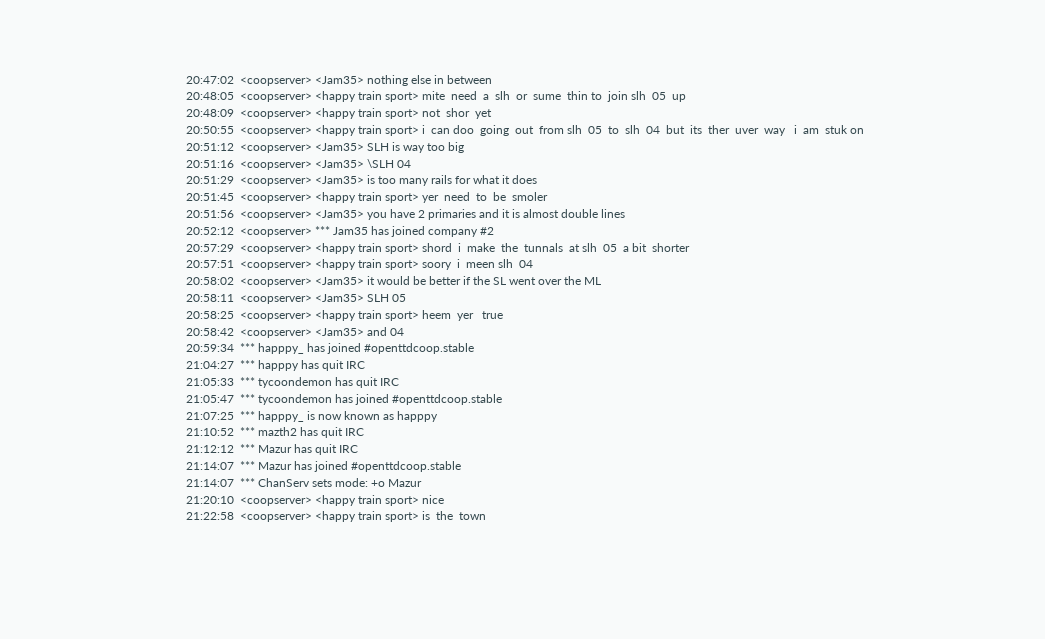20:47:02  <coopserver> <Jam35> nothing else in between
20:48:05  <coopserver> <happy train sport> mite  need  a  slh  or  sume  thin to  join slh  05  up
20:48:09  <coopserver> <happy train sport> not  shor  yet
20:50:55  <coopserver> <happy train sport> i  can doo  going  out  from slh  05  to  slh  04  but  its  ther  uver  way   i  am  stuk on
20:51:12  <coopserver> <Jam35> SLH is way too big
20:51:16  <coopserver> <Jam35> \SLH 04
20:51:29  <coopserver> <Jam35> is too many rails for what it does
20:51:45  <coopserver> <happy train sport> yer  need  to  be  smoler
20:51:56  <coopserver> <Jam35> you have 2 primaries and it is almost double lines
20:52:12  <coopserver> *** Jam35 has joined company #2
20:57:29  <coopserver> <happy train sport> shord  i  make  the  tunnals  at slh  05  a bit  shorter
20:57:51  <coopserver> <happy train sport> soory  i  meen slh  04
20:58:02  <coopserver> <Jam35> it would be better if the SL went over the ML
20:58:11  <coopserver> <Jam35> SLH 05
20:58:25  <coopserver> <happy train sport> heem  yer   true
20:58:42  <coopserver> <Jam35> and 04
20:59:34  *** happpy_ has joined #openttdcoop.stable
21:04:27  *** happpy has quit IRC
21:05:33  *** tycoondemon has quit IRC
21:05:47  *** tycoondemon has joined #openttdcoop.stable
21:07:25  *** happpy_ is now known as happpy
21:10:52  *** mazth2 has quit IRC
21:12:12  *** Mazur has quit IRC
21:14:07  *** Mazur has joined #openttdcoop.stable
21:14:07  *** ChanServ sets mode: +o Mazur
21:20:10  <coopserver> <happy train sport> nice
21:22:58  <coopserver> <happy train sport> is  the  town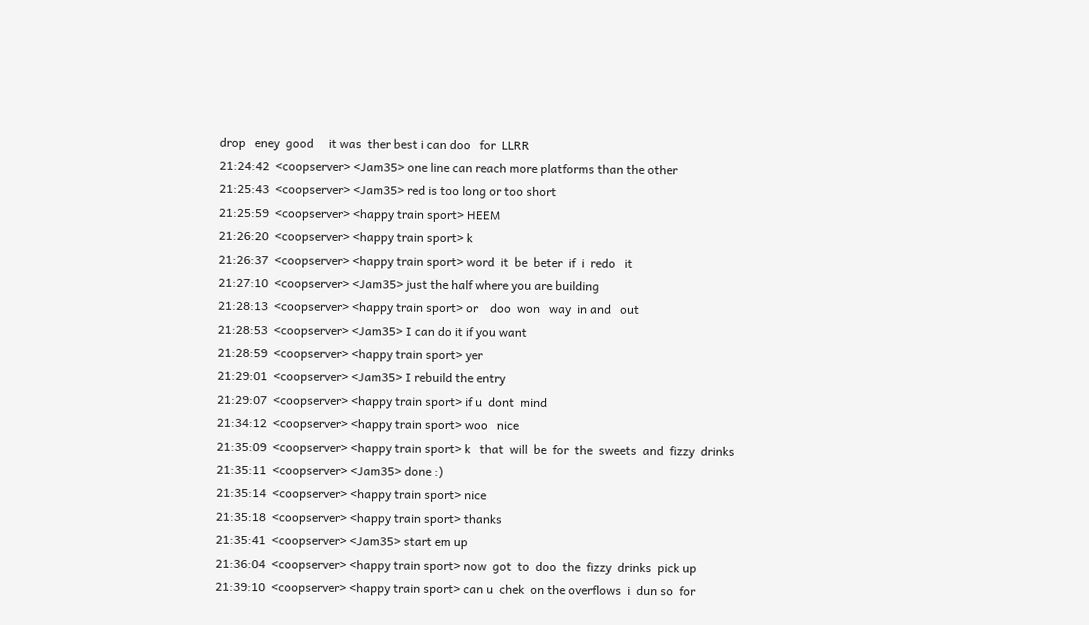drop   eney  good     it was  ther best i can doo   for  LLRR
21:24:42  <coopserver> <Jam35> one line can reach more platforms than the other
21:25:43  <coopserver> <Jam35> red is too long or too short
21:25:59  <coopserver> <happy train sport> HEEM
21:26:20  <coopserver> <happy train sport> k
21:26:37  <coopserver> <happy train sport> word  it  be  beter  if  i  redo   it
21:27:10  <coopserver> <Jam35> just the half where you are building
21:28:13  <coopserver> <happy train sport> or    doo  won   way  in and   out
21:28:53  <coopserver> <Jam35> I can do it if you want
21:28:59  <coopserver> <happy train sport> yer
21:29:01  <coopserver> <Jam35> I rebuild the entry
21:29:07  <coopserver> <happy train sport> if u  dont  mind
21:34:12  <coopserver> <happy train sport> woo   nice
21:35:09  <coopserver> <happy train sport> k   that  will  be  for  the  sweets  and  fizzy  drinks
21:35:11  <coopserver> <Jam35> done :)
21:35:14  <coopserver> <happy train sport> nice
21:35:18  <coopserver> <happy train sport> thanks
21:35:41  <coopserver> <Jam35> start em up
21:36:04  <coopserver> <happy train sport> now  got  to  doo  the  fizzy  drinks  pick up
21:39:10  <coopserver> <happy train sport> can u  chek  on the overflows  i  dun so  for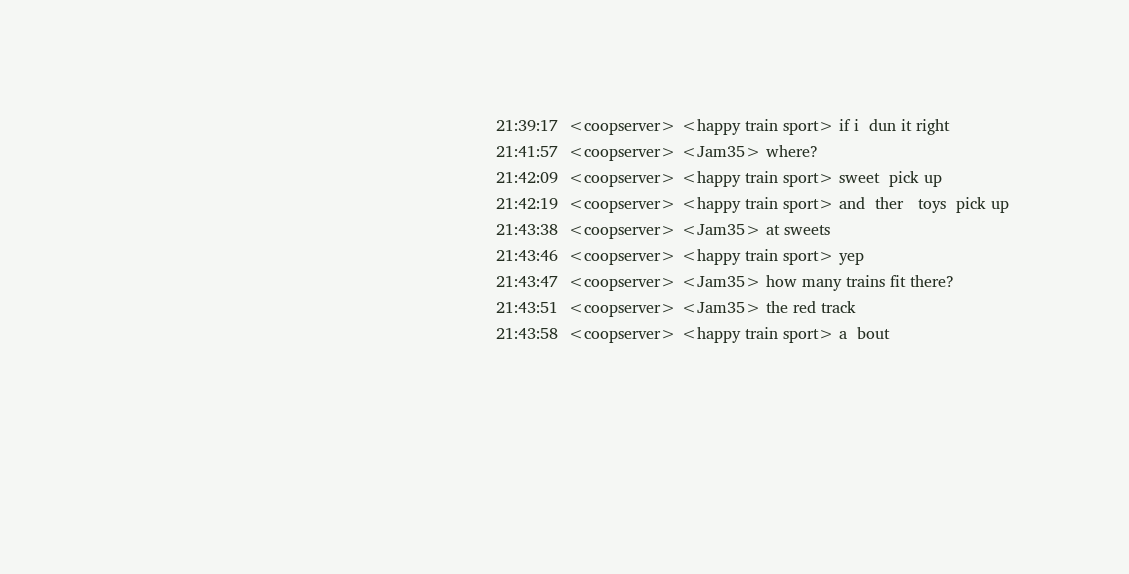21:39:17  <coopserver> <happy train sport> if i  dun it right
21:41:57  <coopserver> <Jam35> where?
21:42:09  <coopserver> <happy train sport> sweet  pick up
21:42:19  <coopserver> <happy train sport> and  ther   toys  pick up
21:43:38  <coopserver> <Jam35> at sweets
21:43:46  <coopserver> <happy train sport> yep
21:43:47  <coopserver> <Jam35> how many trains fit there?
21:43:51  <coopserver> <Jam35> the red track
21:43:58  <coopserver> <happy train sport> a  bout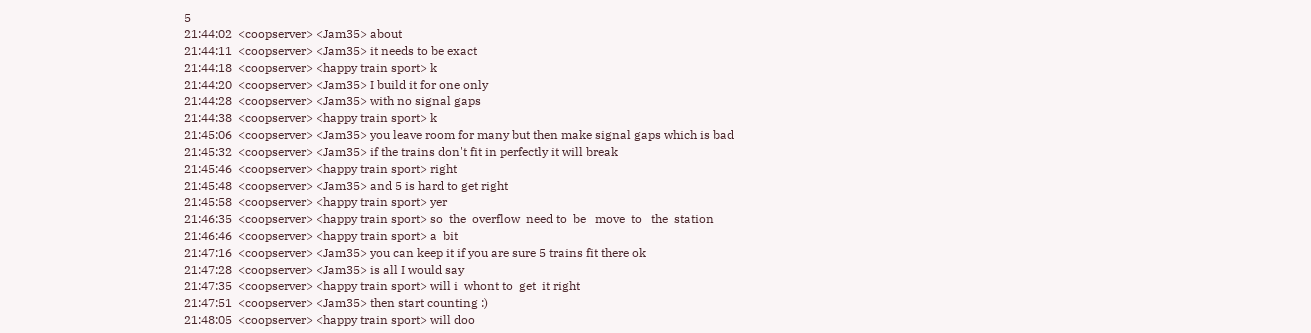5
21:44:02  <coopserver> <Jam35> about
21:44:11  <coopserver> <Jam35> it needs to be exact
21:44:18  <coopserver> <happy train sport> k
21:44:20  <coopserver> <Jam35> I build it for one only
21:44:28  <coopserver> <Jam35> with no signal gaps
21:44:38  <coopserver> <happy train sport> k
21:45:06  <coopserver> <Jam35> you leave room for many but then make signal gaps which is bad
21:45:32  <coopserver> <Jam35> if the trains don't fit in perfectly it will break
21:45:46  <coopserver> <happy train sport> right
21:45:48  <coopserver> <Jam35> and 5 is hard to get right
21:45:58  <coopserver> <happy train sport> yer
21:46:35  <coopserver> <happy train sport> so  the  overflow  need to  be   move  to   the  station
21:46:46  <coopserver> <happy train sport> a  bit
21:47:16  <coopserver> <Jam35> you can keep it if you are sure 5 trains fit there ok
21:47:28  <coopserver> <Jam35> is all I would say
21:47:35  <coopserver> <happy train sport> will i  whont to  get  it right
21:47:51  <coopserver> <Jam35> then start counting :)
21:48:05  <coopserver> <happy train sport> will doo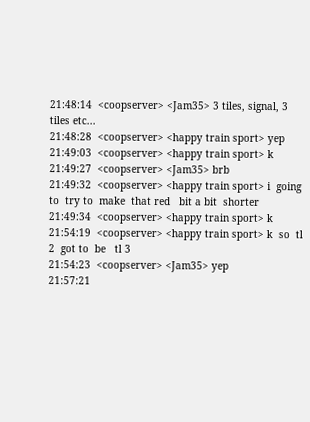21:48:14  <coopserver> <Jam35> 3 tiles, signal, 3 tiles etc...
21:48:28  <coopserver> <happy train sport> yep
21:49:03  <coopserver> <happy train sport> k
21:49:27  <coopserver> <Jam35> brb
21:49:32  <coopserver> <happy train sport> i  going to  try to  make  that red   bit a bit  shorter
21:49:34  <coopserver> <happy train sport> k
21:54:19  <coopserver> <happy train sport> k  so  tl  2  got to  be   tl 3
21:54:23  <coopserver> <Jam35> yep
21:57:21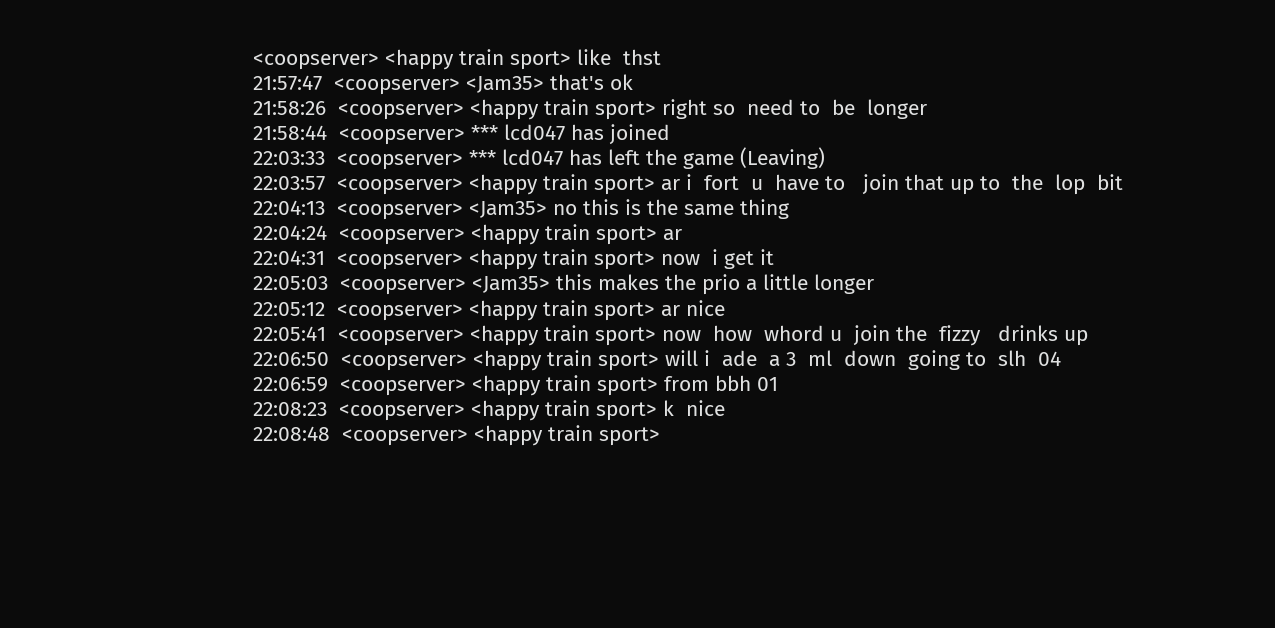<coopserver> <happy train sport> like  thst
21:57:47  <coopserver> <Jam35> that's ok
21:58:26  <coopserver> <happy train sport> right so  need to  be  longer
21:58:44  <coopserver> *** lcd047 has joined
22:03:33  <coopserver> *** lcd047 has left the game (Leaving)
22:03:57  <coopserver> <happy train sport> ar i  fort  u  have to   join that up to  the  lop  bit
22:04:13  <coopserver> <Jam35> no this is the same thing
22:04:24  <coopserver> <happy train sport> ar
22:04:31  <coopserver> <happy train sport> now  i get it
22:05:03  <coopserver> <Jam35> this makes the prio a little longer
22:05:12  <coopserver> <happy train sport> ar nice
22:05:41  <coopserver> <happy train sport> now  how  whord u  join the  fizzy   drinks up
22:06:50  <coopserver> <happy train sport> will i  ade  a 3  ml  down  going to  slh  04
22:06:59  <coopserver> <happy train sport> from bbh 01
22:08:23  <coopserver> <happy train sport> k  nice
22:08:48  <coopserver> <happy train sport>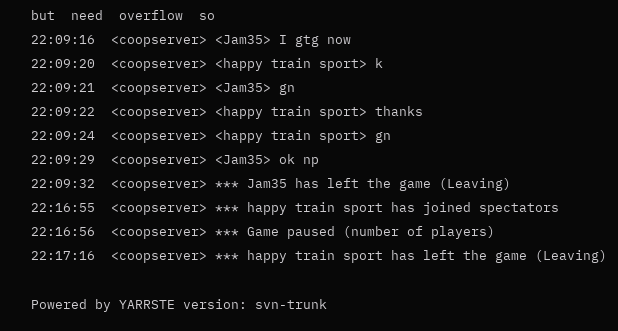but  need  overflow  so
22:09:16  <coopserver> <Jam35> I gtg now
22:09:20  <coopserver> <happy train sport> k
22:09:21  <coopserver> <Jam35> gn
22:09:22  <coopserver> <happy train sport> thanks
22:09:24  <coopserver> <happy train sport> gn
22:09:29  <coopserver> <Jam35> ok np
22:09:32  <coopserver> *** Jam35 has left the game (Leaving)
22:16:55  <coopserver> *** happy train sport has joined spectators
22:16:56  <coopserver> *** Game paused (number of players)
22:17:16  <coopserver> *** happy train sport has left the game (Leaving)

Powered by YARRSTE version: svn-trunk